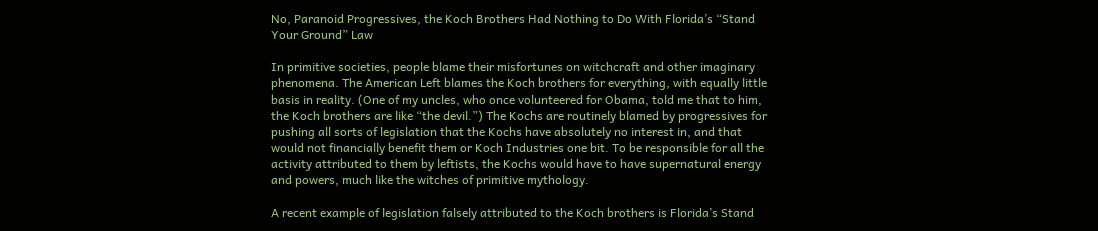No, Paranoid Progressives, the Koch Brothers Had Nothing to Do With Florida’s “Stand Your Ground” Law

In primitive societies, people blame their misfortunes on witchcraft and other imaginary phenomena. The American Left blames the Koch brothers for everything, with equally little basis in reality. (One of my uncles, who once volunteered for Obama, told me that to him, the Koch brothers are like “the devil.”) The Kochs are routinely blamed by progressives for pushing all sorts of legislation that the Kochs have absolutely no interest in, and that would not financially benefit them or Koch Industries one bit. To be responsible for all the activity attributed to them by leftists, the Kochs would have to have supernatural energy and powers, much like the witches of primitive mythology.

A recent example of legislation falsely attributed to the Koch brothers is Florida’s Stand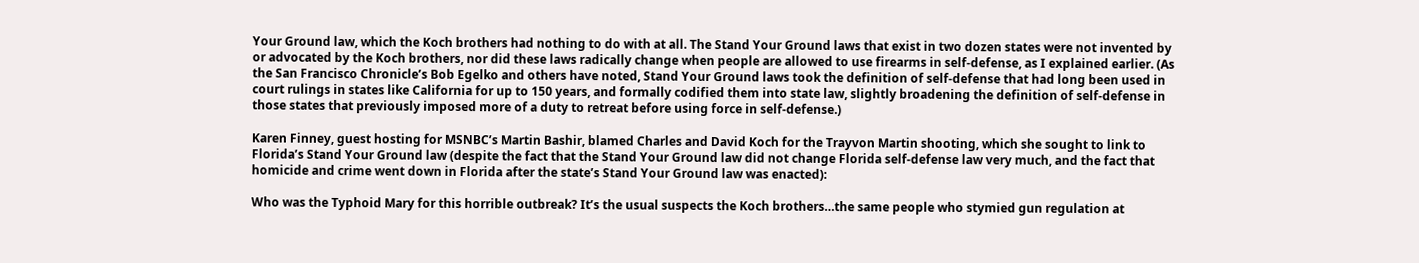Your Ground law, which the Koch brothers had nothing to do with at all. The Stand Your Ground laws that exist in two dozen states were not invented by or advocated by the Koch brothers, nor did these laws radically change when people are allowed to use firearms in self-defense, as I explained earlier. (As the San Francisco Chronicle’s Bob Egelko and others have noted, Stand Your Ground laws took the definition of self-defense that had long been used in court rulings in states like California for up to 150 years, and formally codified them into state law, slightly broadening the definition of self-defense in those states that previously imposed more of a duty to retreat before using force in self-defense.)

Karen Finney, guest hosting for MSNBC’s Martin Bashir, blamed Charles and David Koch for the Trayvon Martin shooting, which she sought to link to Florida’s Stand Your Ground law (despite the fact that the Stand Your Ground law did not change Florida self-defense law very much, and the fact that homicide and crime went down in Florida after the state’s Stand Your Ground law was enacted):

Who was the Typhoid Mary for this horrible outbreak? It’s the usual suspects the Koch brothers…the same people who stymied gun regulation at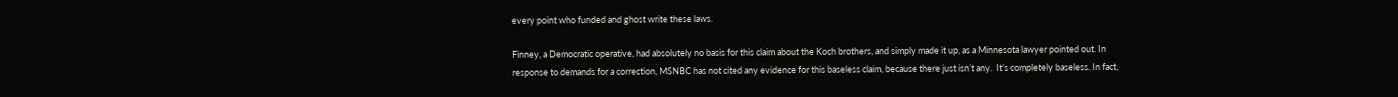every point who funded and ghost write these laws.

Finney, a Democratic operative, had absolutely no basis for this claim about the Koch brothers, and simply made it up, as a Minnesota lawyer pointed out. In response to demands for a correction, MSNBC has not cited any evidence for this baseless claim, because there just isn’t any.  It’s completely baseless. In fact,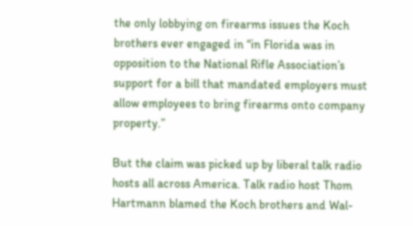the only lobbying on firearms issues the Koch brothers ever engaged in “in Florida was in opposition to the National Rifle Association’s support for a bill that mandated employers must allow employees to bring firearms onto company property.”

But the claim was picked up by liberal talk radio hosts all across America. Talk radio host Thom Hartmann blamed the Koch brothers and Wal-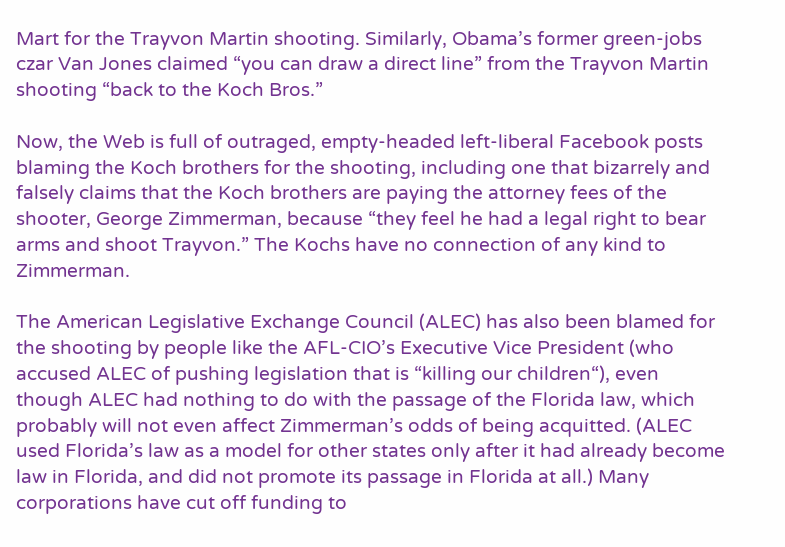Mart for the Trayvon Martin shooting. Similarly, Obama’s former green-jobs czar Van Jones claimed “you can draw a direct line” from the Trayvon Martin shooting “back to the Koch Bros.”

Now, the Web is full of outraged, empty-headed left-liberal Facebook posts blaming the Koch brothers for the shooting, including one that bizarrely and falsely claims that the Koch brothers are paying the attorney fees of the shooter, George Zimmerman, because “they feel he had a legal right to bear arms and shoot Trayvon.” The Kochs have no connection of any kind to Zimmerman.

The American Legislative Exchange Council (ALEC) has also been blamed for the shooting by people like the AFL-CIO’s Executive Vice President (who accused ALEC of pushing legislation that is “killing our children“), even though ALEC had nothing to do with the passage of the Florida law, which probably will not even affect Zimmerman’s odds of being acquitted. (ALEC used Florida’s law as a model for other states only after it had already become law in Florida, and did not promote its passage in Florida at all.) Many corporations have cut off funding to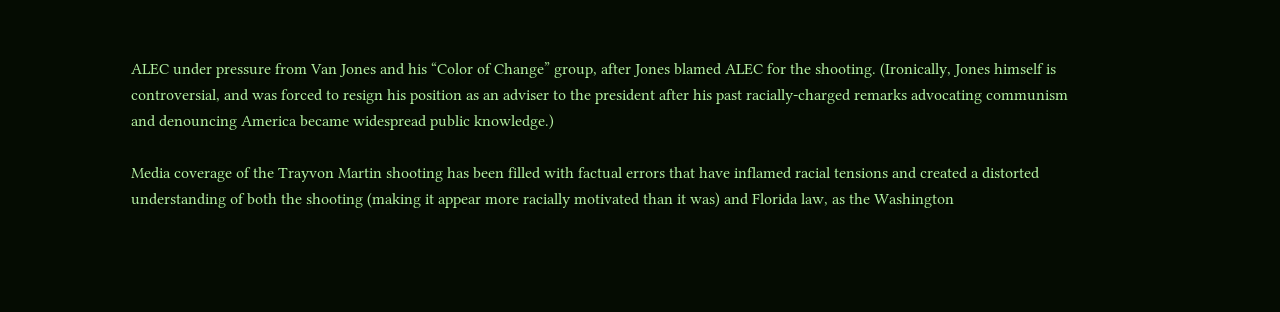ALEC under pressure from Van Jones and his “Color of Change” group, after Jones blamed ALEC for the shooting. (Ironically, Jones himself is controversial, and was forced to resign his position as an adviser to the president after his past racially-charged remarks advocating communism and denouncing America became widespread public knowledge.)

Media coverage of the Trayvon Martin shooting has been filled with factual errors that have inflamed racial tensions and created a distorted understanding of both the shooting (making it appear more racially motivated than it was) and Florida law, as the Washington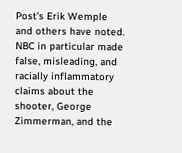Post’s Erik Wemple and others have noted. NBC in particular made false, misleading, and racially inflammatory claims about the shooter, George Zimmerman, and the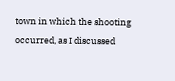town in which the shooting occurred, as I discussed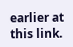earlier at this link.